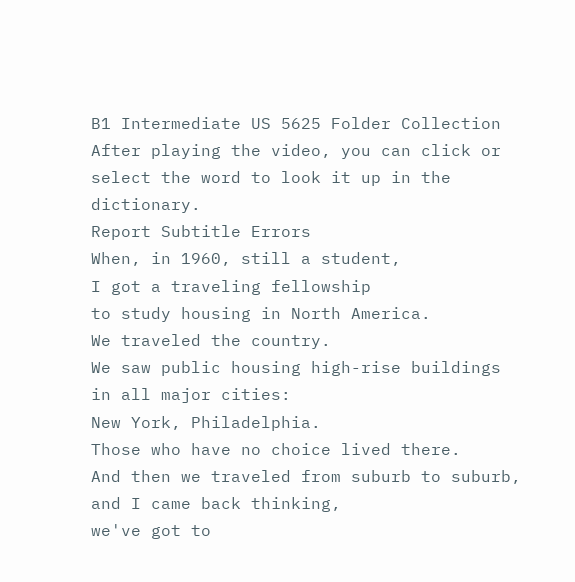B1 Intermediate US 5625 Folder Collection
After playing the video, you can click or select the word to look it up in the dictionary.
Report Subtitle Errors
When, in 1960, still a student,
I got a traveling fellowship
to study housing in North America.
We traveled the country.
We saw public housing high-rise buildings
in all major cities:
New York, Philadelphia.
Those who have no choice lived there.
And then we traveled from suburb to suburb,
and I came back thinking,
we've got to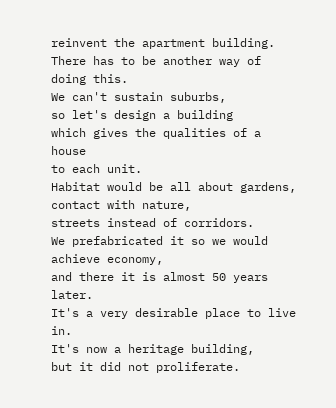reinvent the apartment building.
There has to be another way of doing this.
We can't sustain suburbs,
so let's design a building
which gives the qualities of a house
to each unit.
Habitat would be all about gardens,
contact with nature,
streets instead of corridors.
We prefabricated it so we would achieve economy,
and there it is almost 50 years later.
It's a very desirable place to live in.
It's now a heritage building,
but it did not proliferate.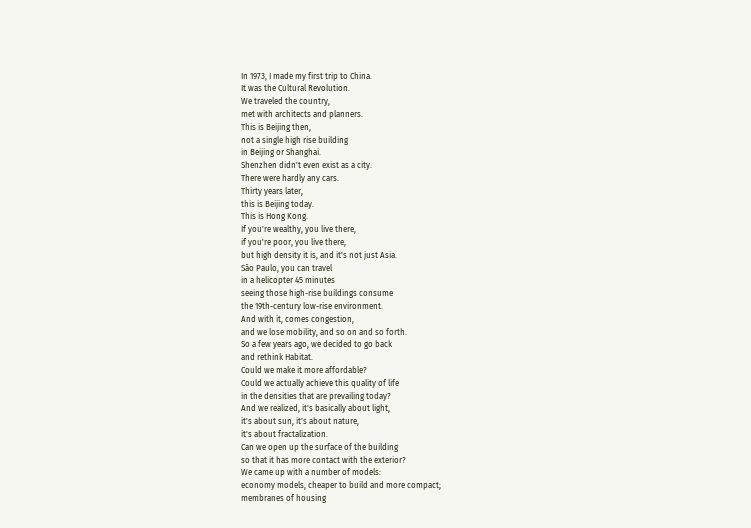In 1973, I made my first trip to China.
It was the Cultural Revolution.
We traveled the country,
met with architects and planners.
This is Beijing then,
not a single high rise building
in Beijing or Shanghai.
Shenzhen didn't even exist as a city.
There were hardly any cars.
Thirty years later,
this is Beijing today.
This is Hong Kong.
If you're wealthy, you live there,
if you're poor, you live there,
but high density it is, and it's not just Asia.
São Paulo, you can travel
in a helicopter 45 minutes
seeing those high-rise buildings consume
the 19th-century low-rise environment.
And with it, comes congestion,
and we lose mobility, and so on and so forth.
So a few years ago, we decided to go back
and rethink Habitat.
Could we make it more affordable?
Could we actually achieve this quality of life
in the densities that are prevailing today?
And we realized, it's basically about light,
it's about sun, it's about nature,
it's about fractalization.
Can we open up the surface of the building
so that it has more contact with the exterior?
We came up with a number of models:
economy models, cheaper to build and more compact;
membranes of housing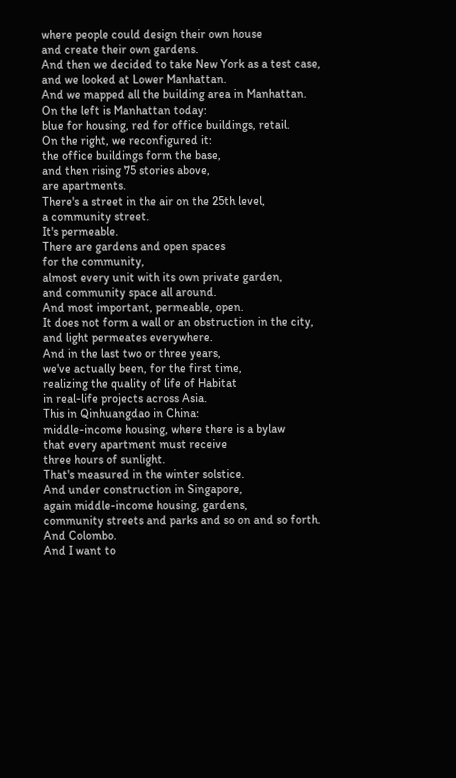where people could design their own house
and create their own gardens.
And then we decided to take New York as a test case,
and we looked at Lower Manhattan.
And we mapped all the building area in Manhattan.
On the left is Manhattan today:
blue for housing, red for office buildings, retail.
On the right, we reconfigured it:
the office buildings form the base,
and then rising 75 stories above,
are apartments.
There's a street in the air on the 25th level,
a community street.
It's permeable.
There are gardens and open spaces
for the community,
almost every unit with its own private garden,
and community space all around.
And most important, permeable, open.
It does not form a wall or an obstruction in the city,
and light permeates everywhere.
And in the last two or three years,
we've actually been, for the first time,
realizing the quality of life of Habitat
in real-life projects across Asia.
This in Qinhuangdao in China:
middle-income housing, where there is a bylaw
that every apartment must receive
three hours of sunlight.
That's measured in the winter solstice.
And under construction in Singapore,
again middle-income housing, gardens,
community streets and parks and so on and so forth.
And Colombo.
And I want to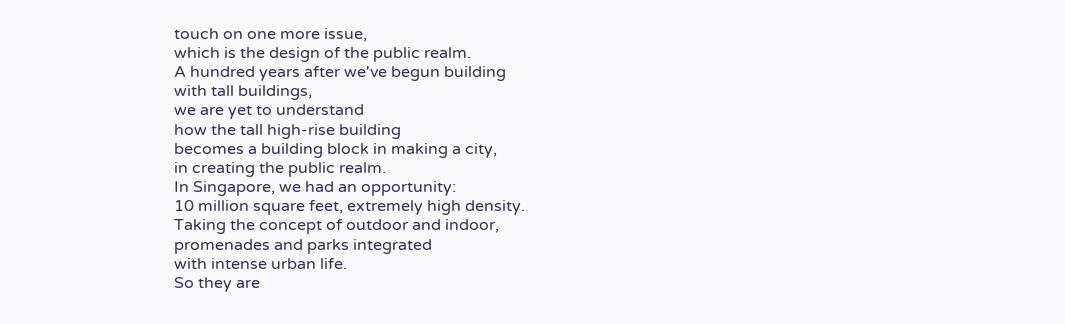touch on one more issue,
which is the design of the public realm.
A hundred years after we've begun building
with tall buildings,
we are yet to understand
how the tall high-rise building
becomes a building block in making a city,
in creating the public realm.
In Singapore, we had an opportunity:
10 million square feet, extremely high density.
Taking the concept of outdoor and indoor,
promenades and parks integrated
with intense urban life.
So they are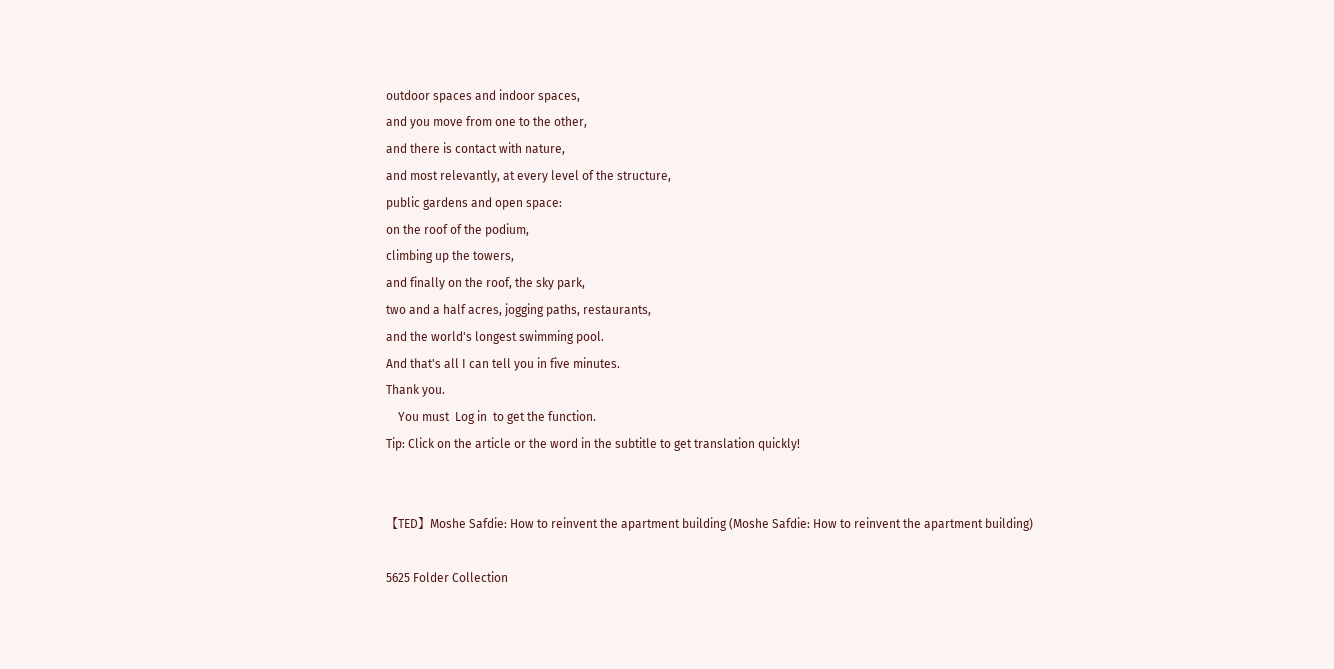outdoor spaces and indoor spaces,
and you move from one to the other,
and there is contact with nature,
and most relevantly, at every level of the structure,
public gardens and open space:
on the roof of the podium,
climbing up the towers,
and finally on the roof, the sky park,
two and a half acres, jogging paths, restaurants,
and the world's longest swimming pool.
And that's all I can tell you in five minutes.
Thank you.
    You must  Log in  to get the function.
Tip: Click on the article or the word in the subtitle to get translation quickly!


【TED】Moshe Safdie: How to reinvent the apartment building (Moshe Safdie: How to reinvent the apartment building)

5625 Folder Collection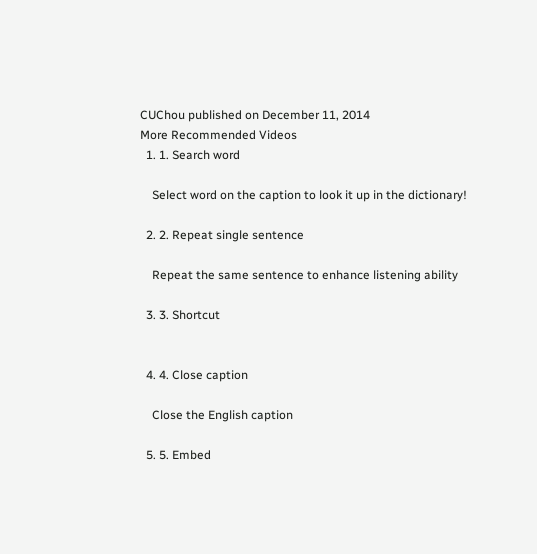CUChou published on December 11, 2014
More Recommended Videos
  1. 1. Search word

    Select word on the caption to look it up in the dictionary!

  2. 2. Repeat single sentence

    Repeat the same sentence to enhance listening ability

  3. 3. Shortcut


  4. 4. Close caption

    Close the English caption

  5. 5. Embed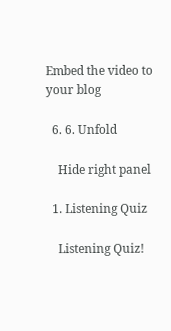Embed the video to your blog

  6. 6. Unfold

    Hide right panel

  1. Listening Quiz

    Listening Quiz!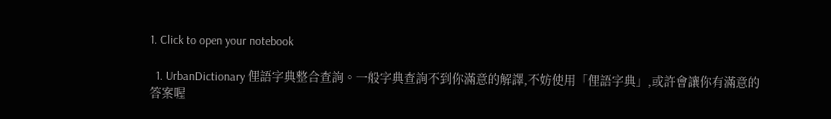1. Click to open your notebook

  1. UrbanDictionary 俚語字典整合查詢。一般字典查詢不到你滿意的解譯,不妨使用「俚語字典」,或許會讓你有滿意的答案喔